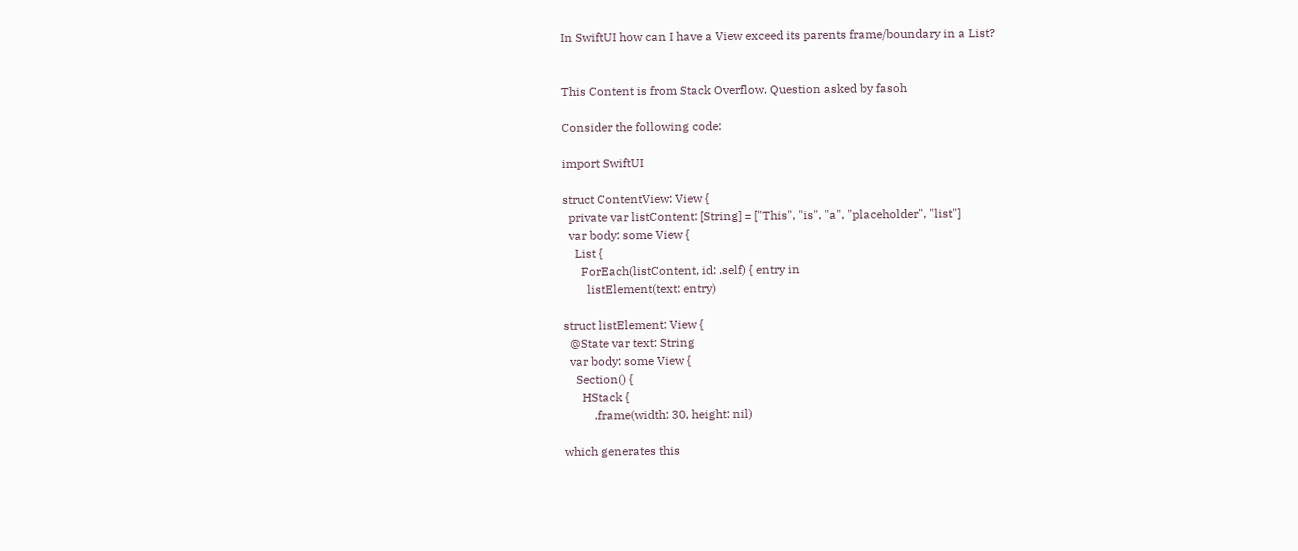In SwiftUI how can I have a View exceed its parents frame/boundary in a List?


This Content is from Stack Overflow. Question asked by fasoh

Consider the following code:

import SwiftUI

struct ContentView: View {
  private var listContent: [String] = ["This", "is", "a", "placeholder", "list"]
  var body: some View {
    List {
      ForEach(listContent, id: .self) { entry in
        listElement(text: entry)

struct listElement: View {
  @State var text: String
  var body: some View {
    Section() {
      HStack {
          .frame(width: 30, height: nil)

which generates this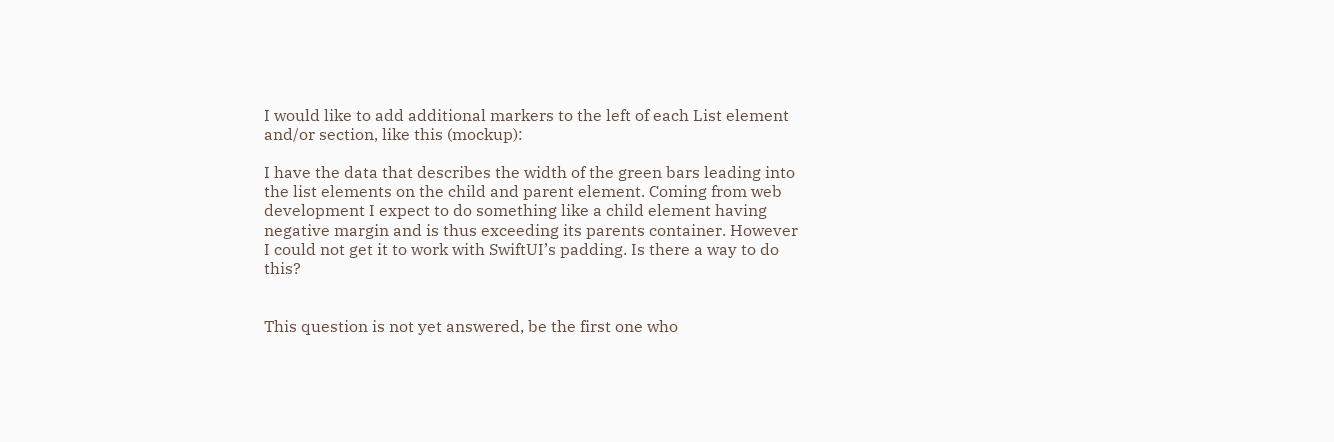I would like to add additional markers to the left of each List element and/or section, like this (mockup):

I have the data that describes the width of the green bars leading into the list elements on the child and parent element. Coming from web development I expect to do something like a child element having negative margin and is thus exceeding its parents container. However I could not get it to work with SwiftUI’s padding. Is there a way to do this?


This question is not yet answered, be the first one who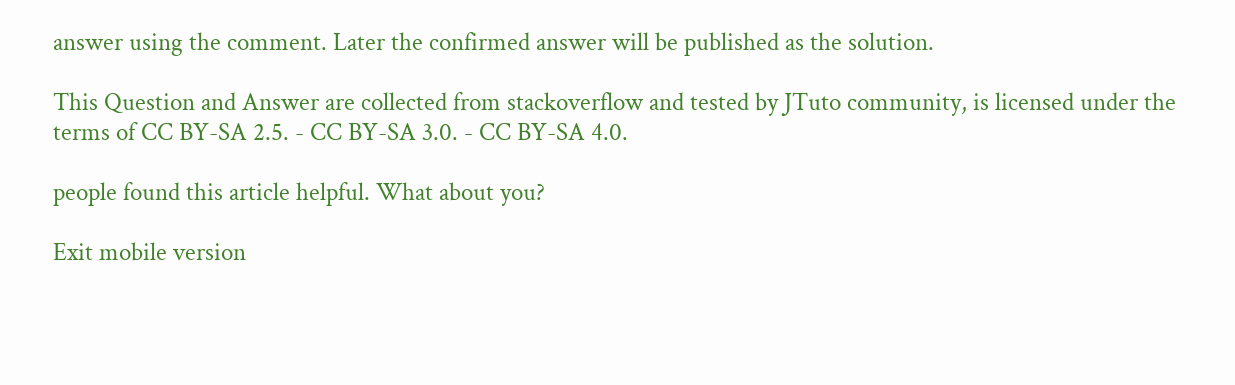answer using the comment. Later the confirmed answer will be published as the solution.

This Question and Answer are collected from stackoverflow and tested by JTuto community, is licensed under the terms of CC BY-SA 2.5. - CC BY-SA 3.0. - CC BY-SA 4.0.

people found this article helpful. What about you?

Exit mobile version